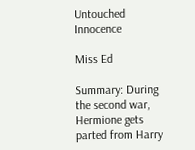Untouched Innocence

Miss Ed

Summary: During the second war, Hermione gets parted from Harry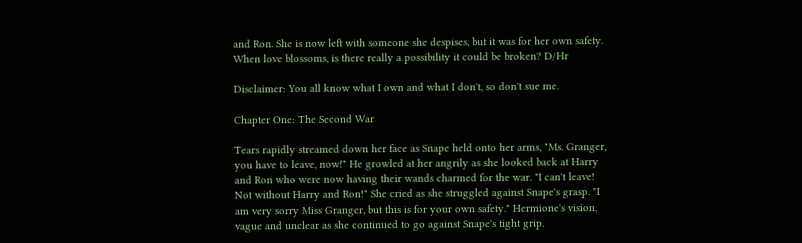and Ron. She is now left with someone she despises, but it was for her own safety. When love blossoms, is there really a possibility it could be broken? D/Hr

Disclaimer: You all know what I own and what I don't, so don't sue me.

Chapter One: The Second War

Tears rapidly streamed down her face as Snape held onto her arms, "Ms. Granger, you have to leave, now!" He growled at her angrily as she looked back at Harry and Ron who were now having their wands charmed for the war. "I can't leave! Not without Harry and Ron!" She cried as she struggled against Snape's grasp. "I am very sorry Miss Granger, but this is for your own safety." Hermione's vision, vague and unclear as she continued to go against Snape's tight grip.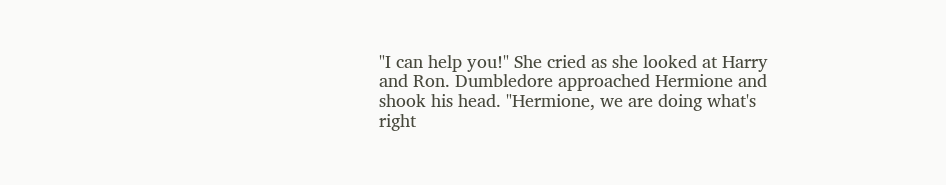"I can help you!" She cried as she looked at Harry and Ron. Dumbledore approached Hermione and shook his head. "Hermione, we are doing what's right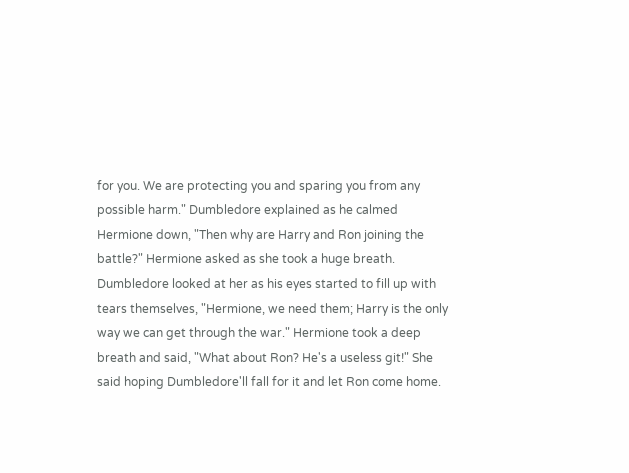for you. We are protecting you and sparing you from any possible harm." Dumbledore explained as he calmed Hermione down, "Then why are Harry and Ron joining the battle?" Hermione asked as she took a huge breath. Dumbledore looked at her as his eyes started to fill up with tears themselves, "Hermione, we need them; Harry is the only way we can get through the war." Hermione took a deep breath and said, "What about Ron? He's a useless git!" She said hoping Dumbledore'll fall for it and let Ron come home.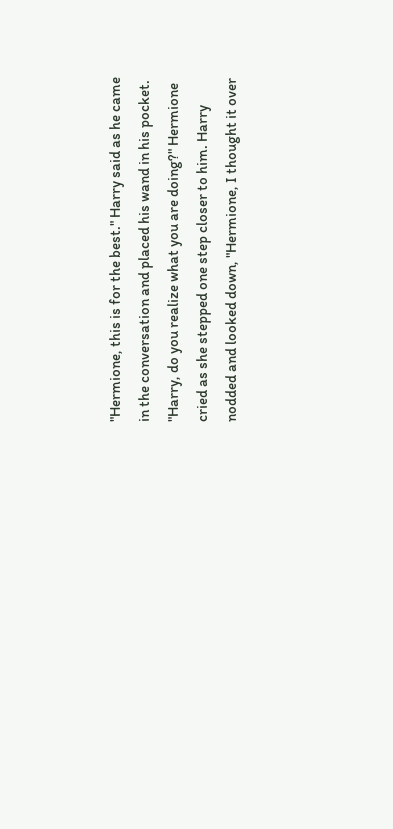"Hermione, this is for the best." Harry said as he came in the conversation and placed his wand in his pocket. "Harry, do you realize what you are doing?" Hermione cried as she stepped one step closer to him. Harry nodded and looked down, "Hermione, I thought it over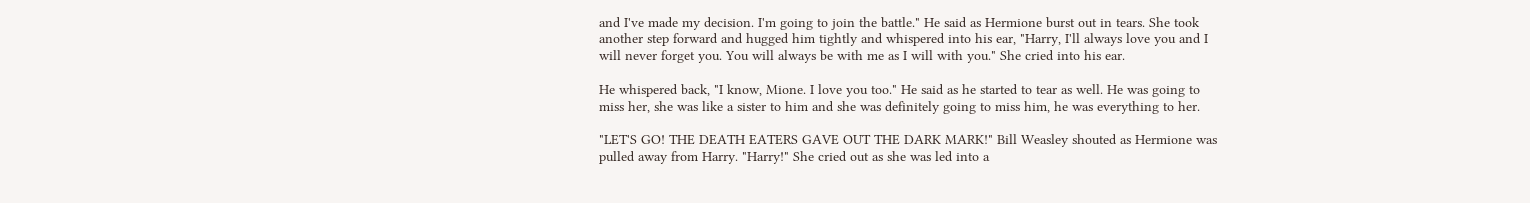and I've made my decision. I'm going to join the battle." He said as Hermione burst out in tears. She took another step forward and hugged him tightly and whispered into his ear, "Harry, I'll always love you and I will never forget you. You will always be with me as I will with you." She cried into his ear.

He whispered back, "I know, Mione. I love you too." He said as he started to tear as well. He was going to miss her, she was like a sister to him and she was definitely going to miss him, he was everything to her.

"LET'S GO! THE DEATH EATERS GAVE OUT THE DARK MARK!" Bill Weasley shouted as Hermione was pulled away from Harry. "Harry!" She cried out as she was led into a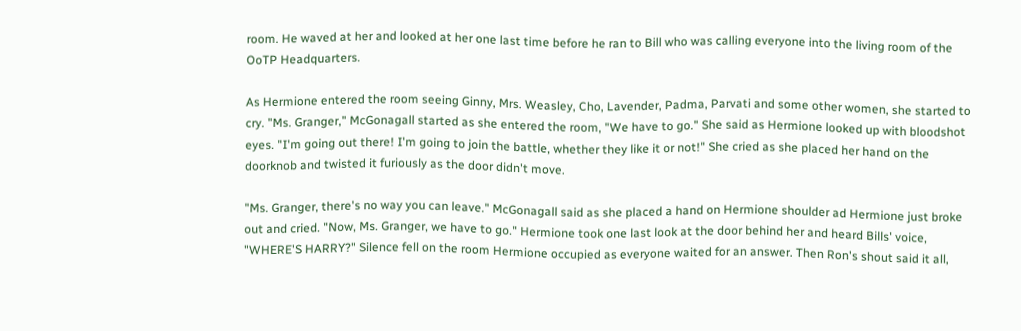room. He waved at her and looked at her one last time before he ran to Bill who was calling everyone into the living room of the OoTP Headquarters.

As Hermione entered the room seeing Ginny, Mrs. Weasley, Cho, Lavender, Padma, Parvati and some other women, she started to cry. "Ms. Granger," McGonagall started as she entered the room, "We have to go." She said as Hermione looked up with bloodshot eyes. "I'm going out there! I'm going to join the battle, whether they like it or not!" She cried as she placed her hand on the doorknob and twisted it furiously as the door didn't move.

"Ms. Granger, there's no way you can leave." McGonagall said as she placed a hand on Hermione shoulder ad Hermione just broke out and cried. "Now, Ms. Granger, we have to go." Hermione took one last look at the door behind her and heard Bills' voice, "WHERE'S HARRY?" Silence fell on the room Hermione occupied as everyone waited for an answer. Then Ron's shout said it all,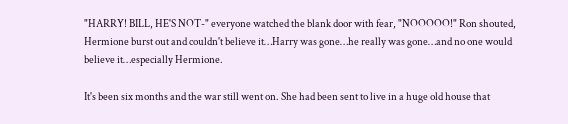"HARRY! BILL, HE'S NOT-" everyone watched the blank door with fear, "NOOOOO!" Ron shouted, Hermione burst out and couldn't believe it…Harry was gone…he really was gone…and no one would believe it…especially Hermione.

It's been six months and the war still went on. She had been sent to live in a huge old house that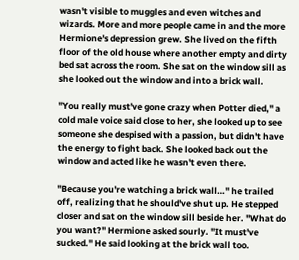wasn't visible to muggles and even witches and wizards. More and more people came in and the more Hermione's depression grew. She lived on the fifth floor of the old house where another empty and dirty bed sat across the room. She sat on the window sill as she looked out the window and into a brick wall.

"You really must've gone crazy when Potter died," a cold male voice said close to her, she looked up to see someone she despised with a passion, but didn't have the energy to fight back. She looked back out the window and acted like he wasn't even there.

"Because you're watching a brick wall…" he trailed off, realizing that he should've shut up. He stepped closer and sat on the window sill beside her. "What do you want?" Hermione asked sourly. "It must've sucked." He said looking at the brick wall too.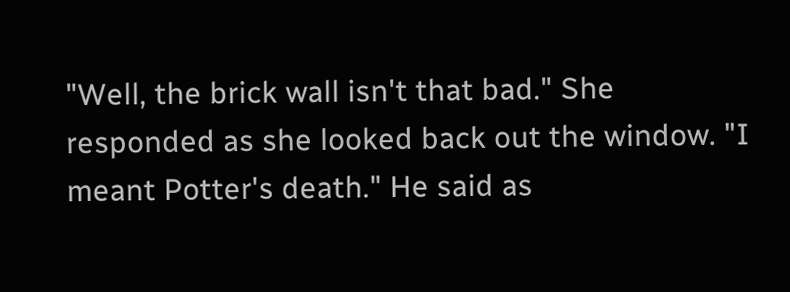"Well, the brick wall isn't that bad." She responded as she looked back out the window. "I meant Potter's death." He said as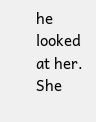he looked at her. She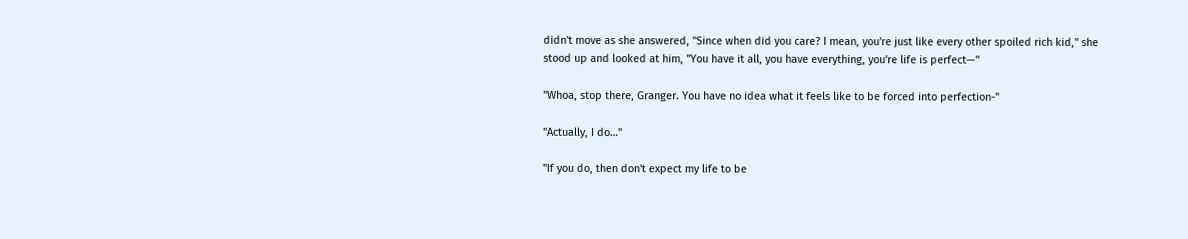didn't move as she answered, "Since when did you care? I mean, you're just like every other spoiled rich kid," she stood up and looked at him, "You have it all, you have everything, you're life is perfect—"

"Whoa, stop there, Granger. You have no idea what it feels like to be forced into perfection-"

"Actually, I do…"

"If you do, then don't expect my life to be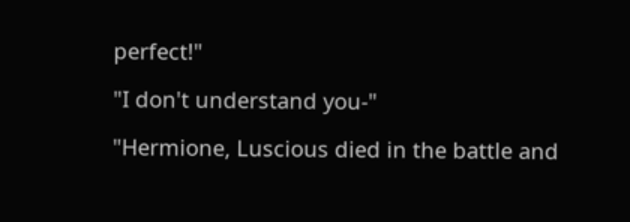perfect!"

"I don't understand you-"

"Hermione, Luscious died in the battle and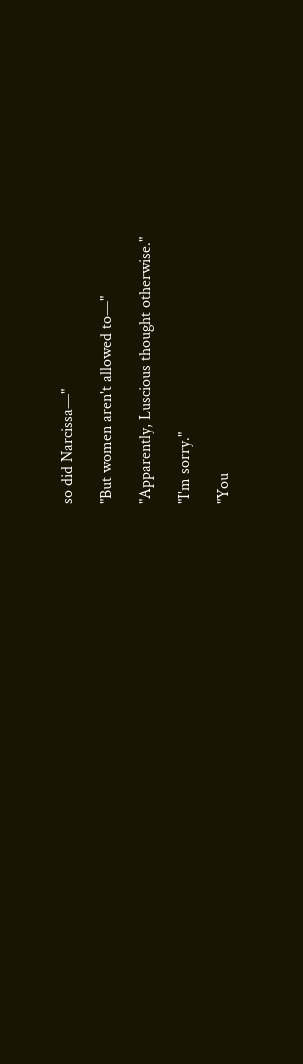so did Narcissa—"

"But women aren't allowed to—"

"Apparently, Luscious thought otherwise."

"I'm sorry."

"You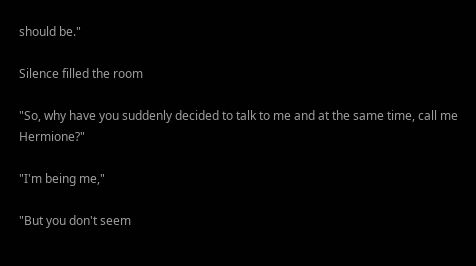should be."

Silence filled the room

"So, why have you suddenly decided to talk to me and at the same time, call me Hermione?"

"I'm being me,"

"But you don't seem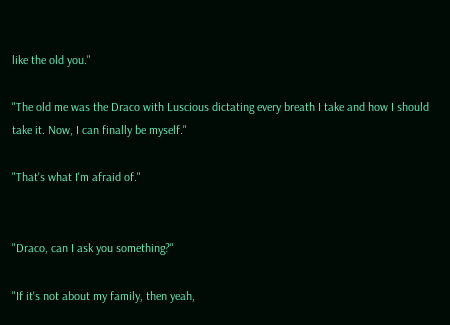like the old you."

"The old me was the Draco with Luscious dictating every breath I take and how I should take it. Now, I can finally be myself."

"That's what I'm afraid of."


"Draco, can I ask you something?"

"If it's not about my family, then yeah,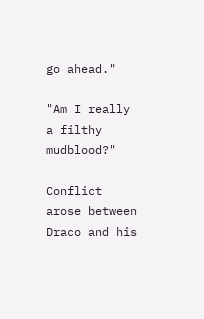go ahead."

"Am I really a filthy mudblood?"

Conflict arose between Draco and his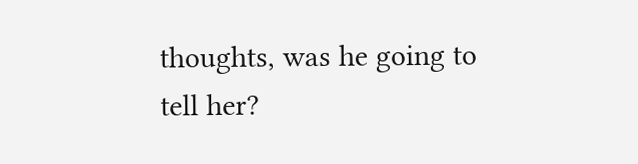thoughts, was he going to tell her?